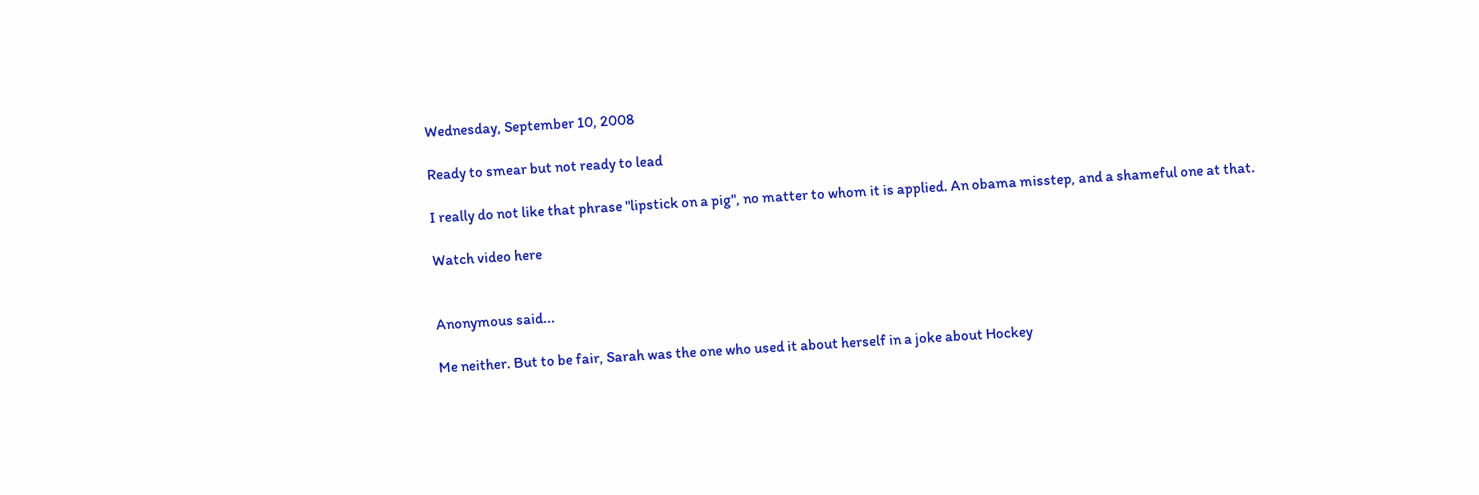Wednesday, September 10, 2008

Ready to smear but not ready to lead

I really do not like that phrase "lipstick on a pig", no matter to whom it is applied. An obama misstep, and a shameful one at that.

Watch video here


Anonymous said...

Me neither. But to be fair, Sarah was the one who used it about herself in a joke about Hockey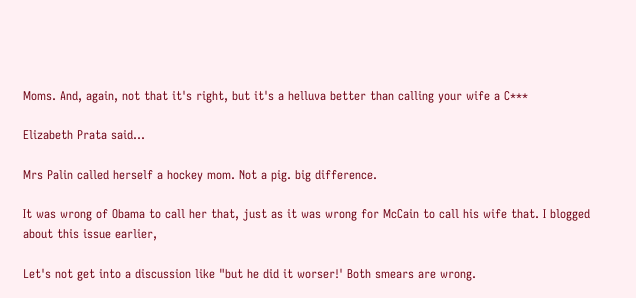Moms. And, again, not that it's right, but it's a helluva better than calling your wife a C***

Elizabeth Prata said...

Mrs Palin called herself a hockey mom. Not a pig. big difference.

It was wrong of Obama to call her that, just as it was wrong for McCain to call his wife that. I blogged about this issue earlier,

Let's not get into a discussion like "but he did it worser!' Both smears are wrong.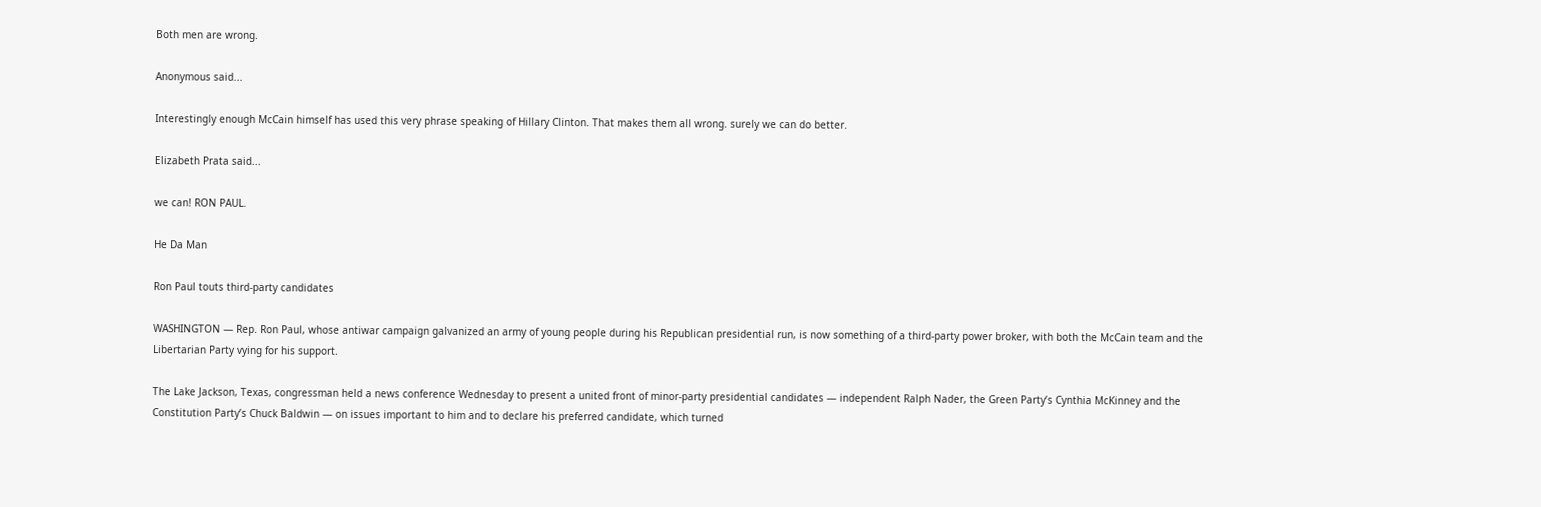Both men are wrong.

Anonymous said...

Interestingly enough McCain himself has used this very phrase speaking of Hillary Clinton. That makes them all wrong. surely we can do better.

Elizabeth Prata said...

we can! RON PAUL.

He Da Man

Ron Paul touts third-party candidates

WASHINGTON — Rep. Ron Paul, whose antiwar campaign galvanized an army of young people during his Republican presidential run, is now something of a third-party power broker, with both the McCain team and the Libertarian Party vying for his support.

The Lake Jackson, Texas, congressman held a news conference Wednesday to present a united front of minor-party presidential candidates — independent Ralph Nader, the Green Party’s Cynthia McKinney and the Constitution Party’s Chuck Baldwin — on issues important to him and to declare his preferred candidate, which turned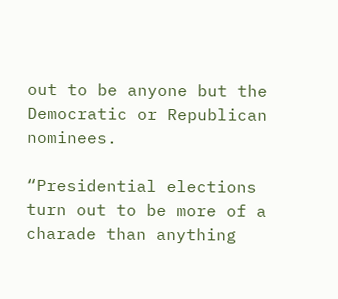out to be anyone but the Democratic or Republican nominees.

“Presidential elections turn out to be more of a charade than anything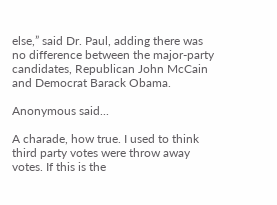else,” said Dr. Paul, adding there was no difference between the major-party candidates, Republican John McCain and Democrat Barack Obama.

Anonymous said...

A charade, how true. I used to think third party votes were throw away votes. If this is the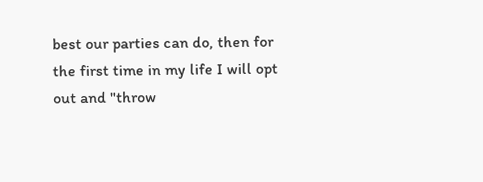best our parties can do, then for the first time in my life I will opt out and "throw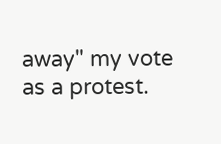away" my vote as a protest.